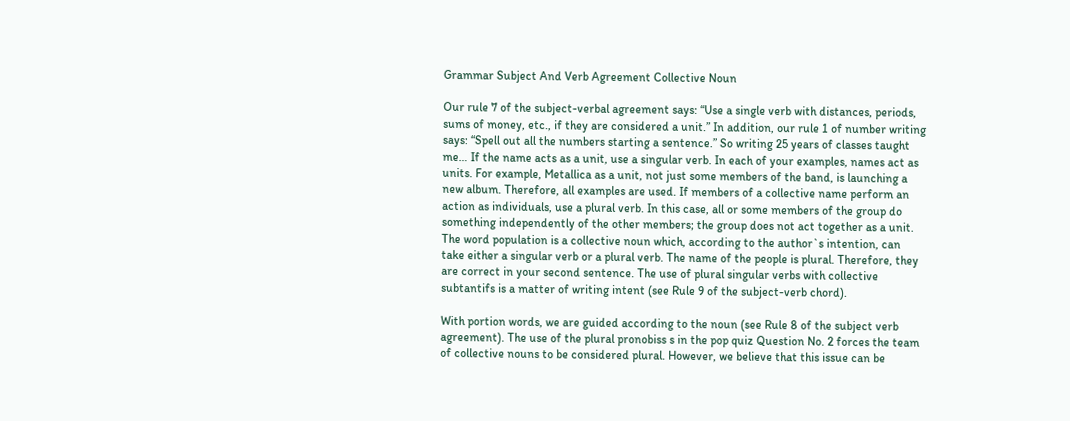Grammar Subject And Verb Agreement Collective Noun

Our rule 7 of the subject-verbal agreement says: “Use a single verb with distances, periods, sums of money, etc., if they are considered a unit.” In addition, our rule 1 of number writing says: “Spell out all the numbers starting a sentence.” So writing 25 years of classes taught me… If the name acts as a unit, use a singular verb. In each of your examples, names act as units. For example, Metallica as a unit, not just some members of the band, is launching a new album. Therefore, all examples are used. If members of a collective name perform an action as individuals, use a plural verb. In this case, all or some members of the group do something independently of the other members; the group does not act together as a unit. The word population is a collective noun which, according to the author`s intention, can take either a singular verb or a plural verb. The name of the people is plural. Therefore, they are correct in your second sentence. The use of plural singular verbs with collective subtantifs is a matter of writing intent (see Rule 9 of the subject-verb chord).

With portion words, we are guided according to the noun (see Rule 8 of the subject verb agreement). The use of the plural pronobiss s in the pop quiz Question No. 2 forces the team of collective nouns to be considered plural. However, we believe that this issue can be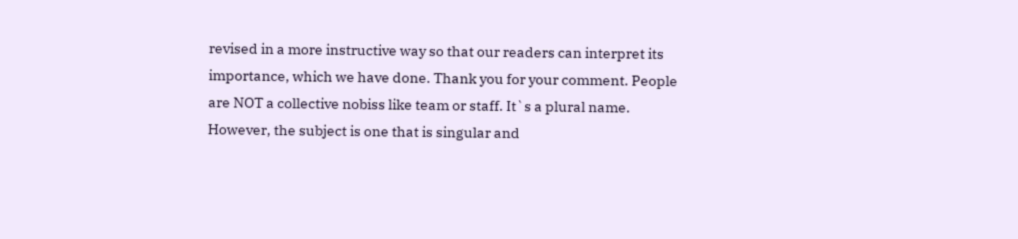revised in a more instructive way so that our readers can interpret its importance, which we have done. Thank you for your comment. People are NOT a collective nobiss like team or staff. It`s a plural name. However, the subject is one that is singular and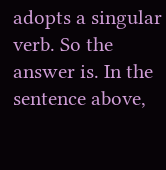adopts a singular verb. So the answer is. In the sentence above,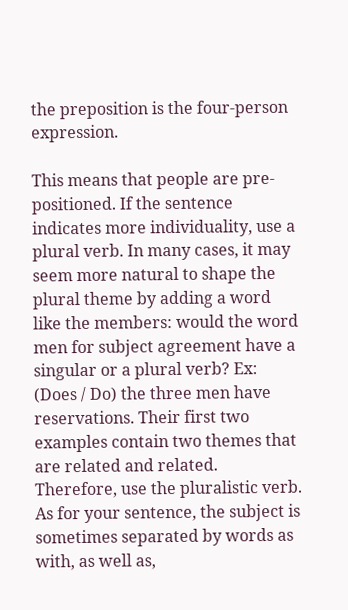the preposition is the four-person expression.

This means that people are pre-positioned. If the sentence indicates more individuality, use a plural verb. In many cases, it may seem more natural to shape the plural theme by adding a word like the members: would the word men for subject agreement have a singular or a plural verb? Ex: (Does / Do) the three men have reservations. Their first two examples contain two themes that are related and related. Therefore, use the pluralistic verb. As for your sentence, the subject is sometimes separated by words as with, as well as,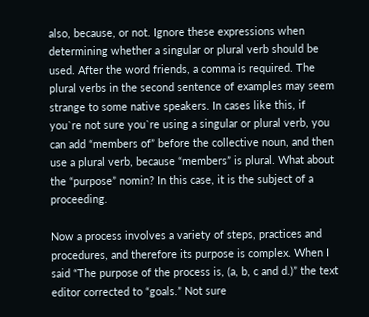also, because, or not. Ignore these expressions when determining whether a singular or plural verb should be used. After the word friends, a comma is required. The plural verbs in the second sentence of examples may seem strange to some native speakers. In cases like this, if you`re not sure you`re using a singular or plural verb, you can add “members of” before the collective noun, and then use a plural verb, because “members” is plural. What about the “purpose” nomin? In this case, it is the subject of a proceeding.

Now a process involves a variety of steps, practices and procedures, and therefore its purpose is complex. When I said “The purpose of the process is, (a, b, c and d.)” the text editor corrected to “goals.” Not sure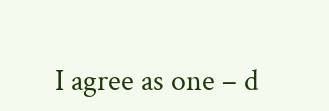I agree as one – d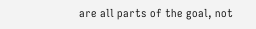are all parts of the goal, not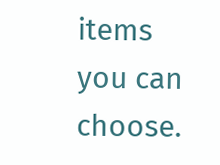items you can choose.